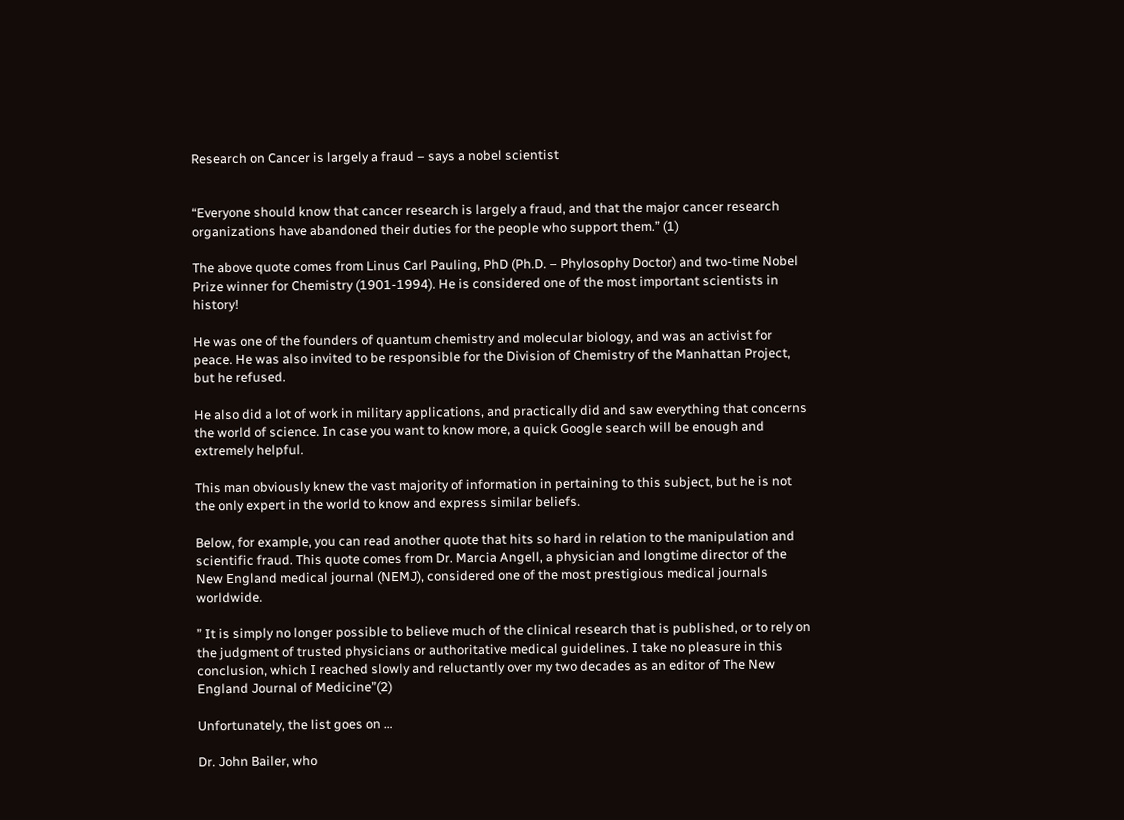Research on Cancer is largely a fraud – says a nobel scientist


“Everyone should know that cancer research is largely a fraud, and that the major cancer research organizations have abandoned their duties for the people who support them.” (1)

The above quote comes from Linus Carl Pauling, PhD (Ph.D. – Phylosophy Doctor) and two-time Nobel Prize winner for Chemistry (1901-1994). He is considered one of the most important scientists in history!

He was one of the founders of quantum chemistry and molecular biology, and was an activist for peace. He was also invited to be responsible for the Division of Chemistry of the Manhattan Project, but he refused.

He also did a lot of work in military applications, and practically did and saw everything that concerns the world of science. In case you want to know more, a quick Google search will be enough and extremely helpful.

This man obviously knew the vast majority of information in pertaining to this subject, but he is not the only expert in the world to know and express similar beliefs.

Below, for example, you can read another quote that hits so hard in relation to the manipulation and scientific fraud. This quote comes from Dr. Marcia Angell, a physician and longtime director of the New England medical journal (NEMJ), considered one of the most prestigious medical journals worldwide.

” It is simply no longer possible to believe much of the clinical research that is published, or to rely on the judgment of trusted physicians or authoritative medical guidelines. I take no pleasure in this conclusion, which I reached slowly and reluctantly over my two decades as an editor of The New England Journal of Medicine”(2)

Unfortunately, the list goes on …

Dr. John Bailer, who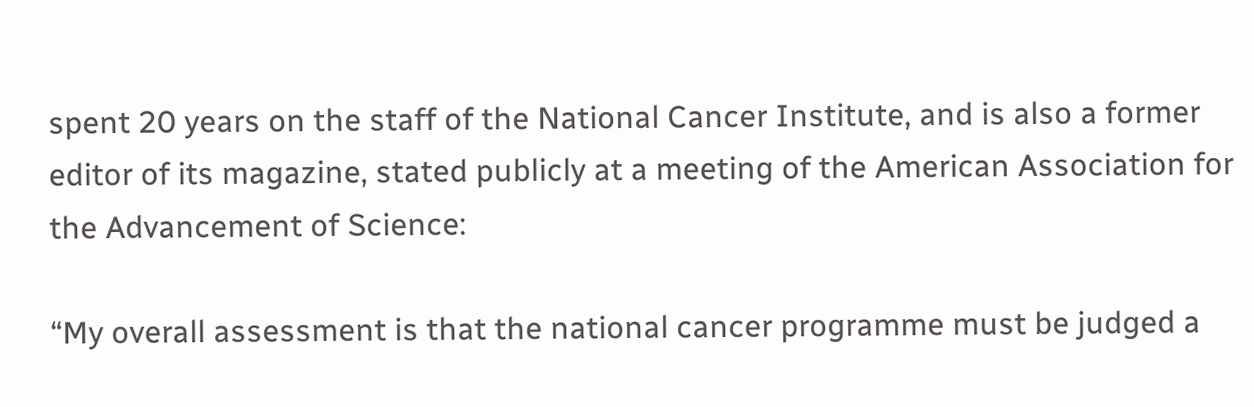spent 20 years on the staff of the National Cancer Institute, and is also a former editor of its magazine, stated publicly at a meeting of the American Association for the Advancement of Science:

“My overall assessment is that the national cancer programme must be judged a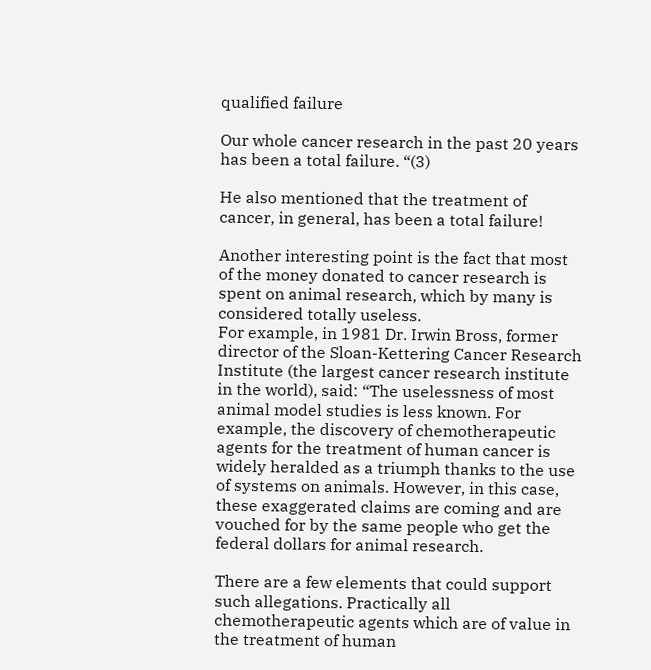qualified failure

Our whole cancer research in the past 20 years has been a total failure. “(3)

He also mentioned that the treatment of cancer, in general, has been a total failure!

Another interesting point is the fact that most of the money donated to cancer research is spent on animal research, which by many is considered totally useless.
For example, in 1981 Dr. Irwin Bross, former director of the Sloan-Kettering Cancer Research Institute (the largest cancer research institute in the world), said: “The uselessness of most animal model studies is less known. For example, the discovery of chemotherapeutic agents for the treatment of human cancer is widely heralded as a triumph thanks to the use of systems on animals. However, in this case, these exaggerated claims are coming and are vouched for by the same people who get the federal dollars for animal research.

There are a few elements that could support such allegations. Practically all chemotherapeutic agents which are of value in the treatment of human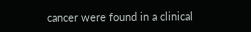cancer were found in a clinical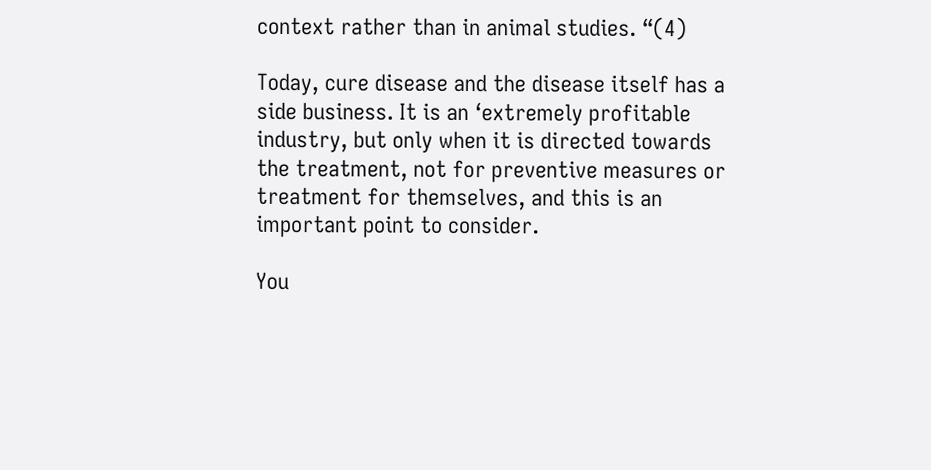context rather than in animal studies. “(4)

Today, cure disease and the disease itself has a side business. It is an ‘extremely profitable industry, but only when it is directed towards the treatment, not for preventive measures or treatment for themselves, and this is an important point to consider.

You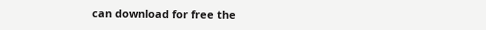can download for free the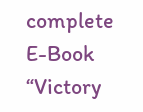complete E-Book “Victory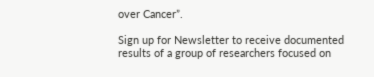over Cancer”.

Sign up for Newsletter to receive documented results of a group of researchers focused on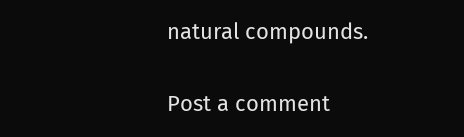natural compounds.


Post a comment